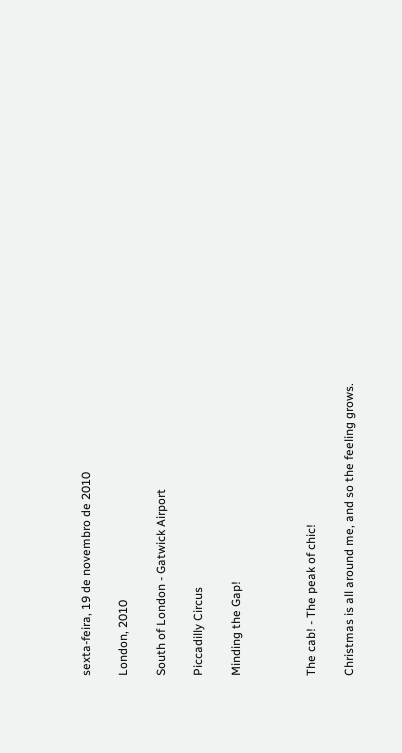sexta-feira, 19 de novembro de 2010

London, 2010

South of London - Gatwick Airport

Piccadilly Circus

Minding the Gap!



The cab! - The peak of chic!

Christmas is all around me, and so the feeling grows.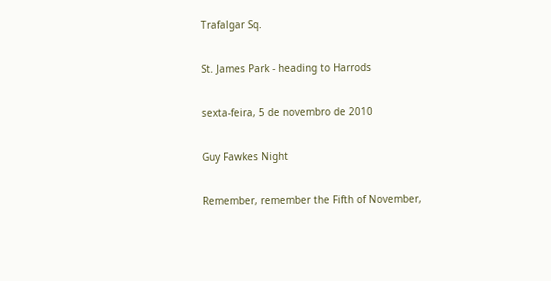Trafalgar Sq.

St. James Park - heading to Harrods

sexta-feira, 5 de novembro de 2010

Guy Fawkes Night

Remember, remember the Fifth of November,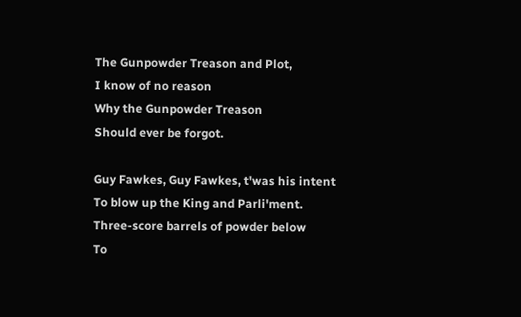The Gunpowder Treason and Plot,
I know of no reason
Why the Gunpowder Treason
Should ever be forgot.

Guy Fawkes, Guy Fawkes, t'was his intent
To blow up the King and Parli'ment.
Three-score barrels of powder below
To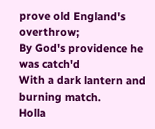prove old England's overthrow;
By God's providence he was catch'd
With a dark lantern and burning match.
Holla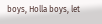boys, Holla boys, let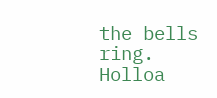the bells ring.
Holloa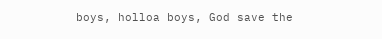boys, holloa boys, God save the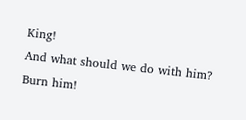King!
And what should we do with him? Burn him!